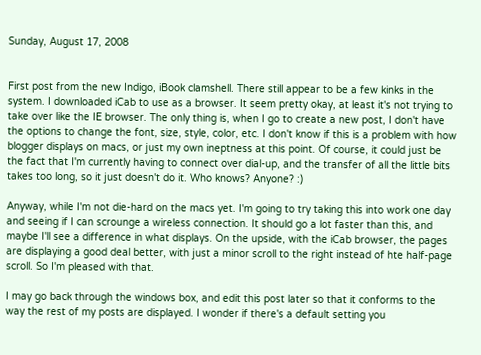Sunday, August 17, 2008


First post from the new Indigo, iBook clamshell. There still appear to be a few kinks in the system. I downloaded iCab to use as a browser. It seem pretty okay, at least it's not trying to take over like the IE browser. The only thing is, when I go to create a new post, I don't have the options to change the font, size, style, color, etc. I don't know if this is a problem with how blogger displays on macs, or just my own ineptness at this point. Of course, it could just be the fact that I'm currently having to connect over dial-up, and the transfer of all the little bits takes too long, so it just doesn't do it. Who knows? Anyone? :)

Anyway, while I'm not die-hard on the macs yet. I'm going to try taking this into work one day and seeing if I can scrounge a wireless connection. It should go a lot faster than this, and maybe I'll see a difference in what displays. On the upside, with the iCab browser, the pages are displaying a good deal better, with just a minor scroll to the right instead of hte half-page scroll. So I'm pleased with that.

I may go back through the windows box, and edit this post later so that it conforms to the way the rest of my posts are displayed. I wonder if there's a default setting you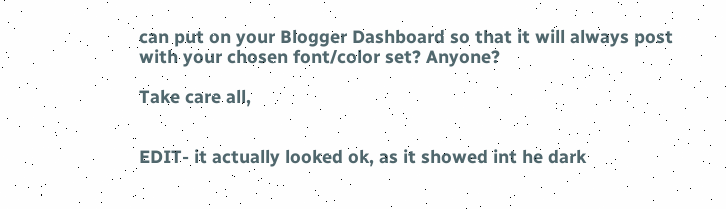can put on your Blogger Dashboard so that it will always post with your chosen font/color set? Anyone?

Take care all,


EDIT- it actually looked ok, as it showed int he dark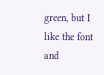green, but I like the font and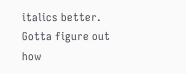italics better. Gotta figure out how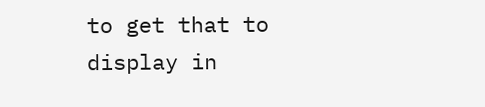to get that to display in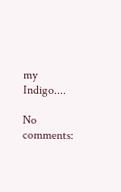my Indigo....

No comments: